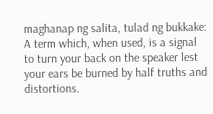maghanap ng salita, tulad ng bukkake:
A term which, when used, is a signal to turn your back on the speaker lest your ears be burned by half truths and distortions.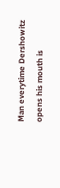Man everytime Dershowitz opens his mouth is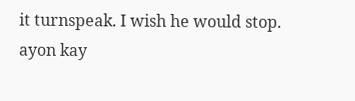it turnspeak. I wish he would stop.
ayon kay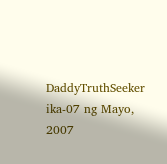DaddyTruthSeeker ika-07 ng Mayo, 2007